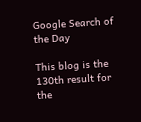Google Search of the Day

This blog is the 130th result for the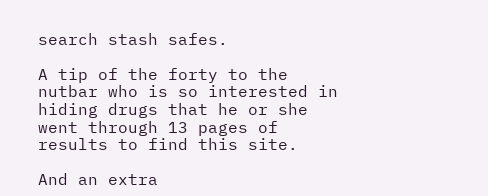search stash safes.

A tip of the forty to the nutbar who is so interested in hiding drugs that he or she went through 13 pages of results to find this site.

And an extra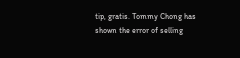tip, gratis. Tommy Chong has shown the error of selling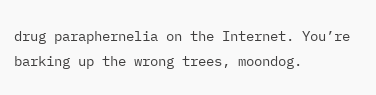drug paraphernelia on the Internet. You’re barking up the wrong trees, moondog.